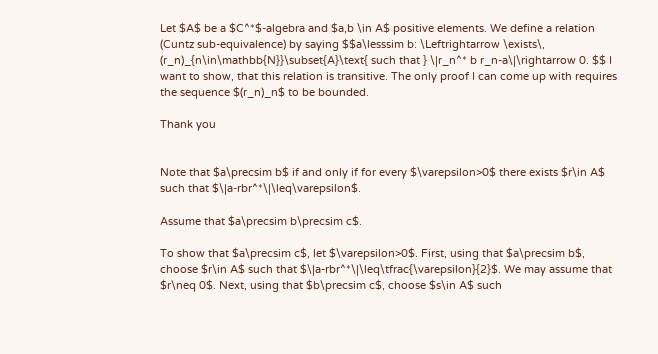Let $A$ be a $C^*$-algebra and $a,b \in A$ positive elements. We define a relation (Cuntz sub-equivalence) by saying $$a\lesssim b: \Leftrightarrow \exists\, (r_n)_{n\in\mathbb{N}}\subset{A}\text{ such that } \|r_n^* b r_n-a\|\rightarrow 0. $$ I want to show, that this relation is transitive. The only proof I can come up with requires the sequence $(r_n)_n$ to be bounded.

Thank you


Note that $a\precsim b$ if and only if for every $\varepsilon>0$ there exists $r\in A$ such that $\|a-rbr^*\|\leq\varepsilon$.

Assume that $a\precsim b\precsim c$.

To show that $a\precsim c$, let $\varepsilon>0$. First, using that $a\precsim b$, choose $r\in A$ such that $\|a-rbr^*\|\leq\tfrac{\varepsilon}{2}$. We may assume that $r\neq 0$. Next, using that $b\precsim c$, choose $s\in A$ such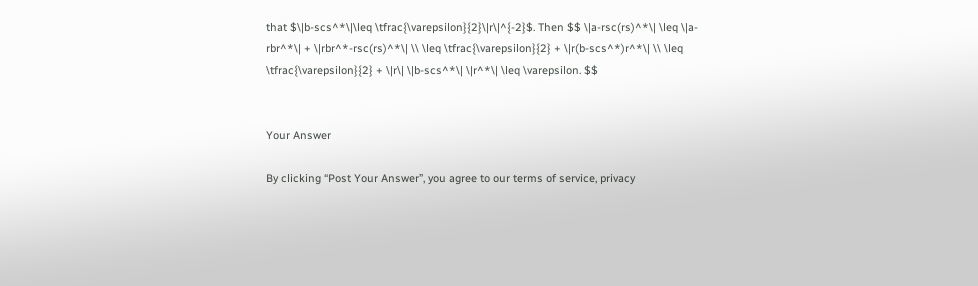that $\|b-scs^*\|\leq \tfrac{\varepsilon}{2}\|r\|^{-2}$. Then $$ \|a-rsc(rs)^*\| \leq \|a-rbr^*\| + \|rbr^*-rsc(rs)^*\| \\ \leq \tfrac{\varepsilon}{2} + \|r(b-scs^*)r^*\| \\ \leq \tfrac{\varepsilon}{2} + \|r\| \|b-scs^*\| \|r^*\| \leq \varepsilon. $$


Your Answer

By clicking “Post Your Answer”, you agree to our terms of service, privacy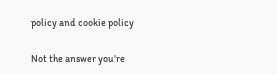policy and cookie policy

Not the answer you're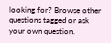looking for? Browse other questions tagged or ask your own question.